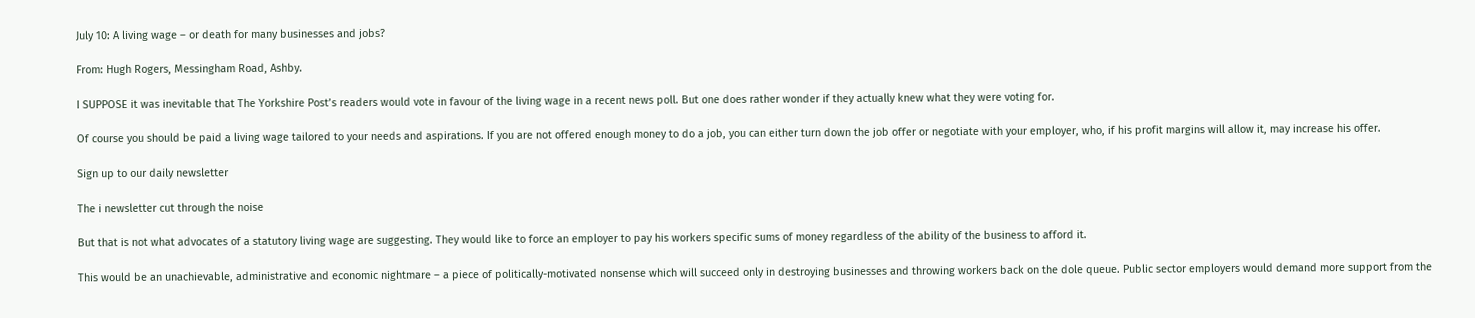July 10: A living wage – or death for many businesses and jobs?

From: Hugh Rogers, Messingham Road, Ashby.

I SUPPOSE it was inevitable that The Yorkshire Post’s readers would vote in favour of the living wage in a recent news poll. But one does rather wonder if they actually knew what they were voting for.

Of course you should be paid a living wage tailored to your needs and aspirations. If you are not offered enough money to do a job, you can either turn down the job offer or negotiate with your employer, who, if his profit margins will allow it, may increase his offer.

Sign up to our daily newsletter

The i newsletter cut through the noise

But that is not what advocates of a statutory living wage are suggesting. They would like to force an employer to pay his workers specific sums of money regardless of the ability of the business to afford it.

This would be an unachievable, administrative and economic nightmare – a piece of politically-motivated nonsense which will succeed only in destroying businesses and throwing workers back on the dole queue. Public sector employers would demand more support from the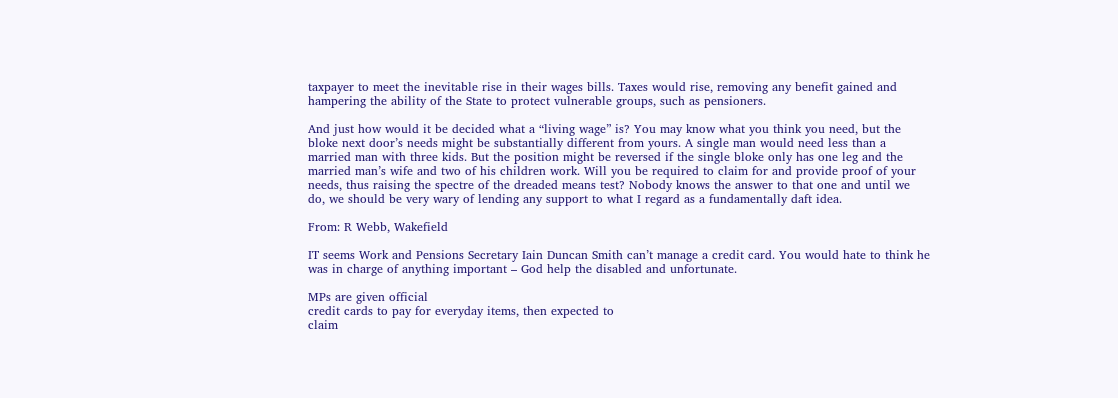taxpayer to meet the inevitable rise in their wages bills. Taxes would rise, removing any benefit gained and hampering the ability of the State to protect vulnerable groups, such as pensioners.

And just how would it be decided what a “living wage” is? You may know what you think you need, but the bloke next door’s needs might be substantially different from yours. A single man would need less than a married man with three kids. But the position might be reversed if the single bloke only has one leg and the married man’s wife and two of his children work. Will you be required to claim for and provide proof of your needs, thus raising the spectre of the dreaded means test? Nobody knows the answer to that one and until we do, we should be very wary of lending any support to what I regard as a fundamentally daft idea.

From: R Webb, Wakefield

IT seems Work and Pensions Secretary Iain Duncan Smith can’t manage a credit card. You would hate to think he was in charge of anything important – God help the disabled and unfortunate.

MPs are given official
credit cards to pay for everyday items, then expected to
claim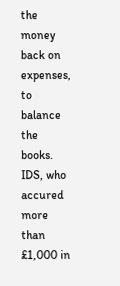the money back on expenses, to balance the
books. IDS, who accured
more than £1,000 in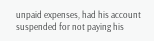unpaid expenses, had his account suspended for not paying his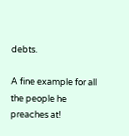debts.

A fine example for all the people he preaches at!